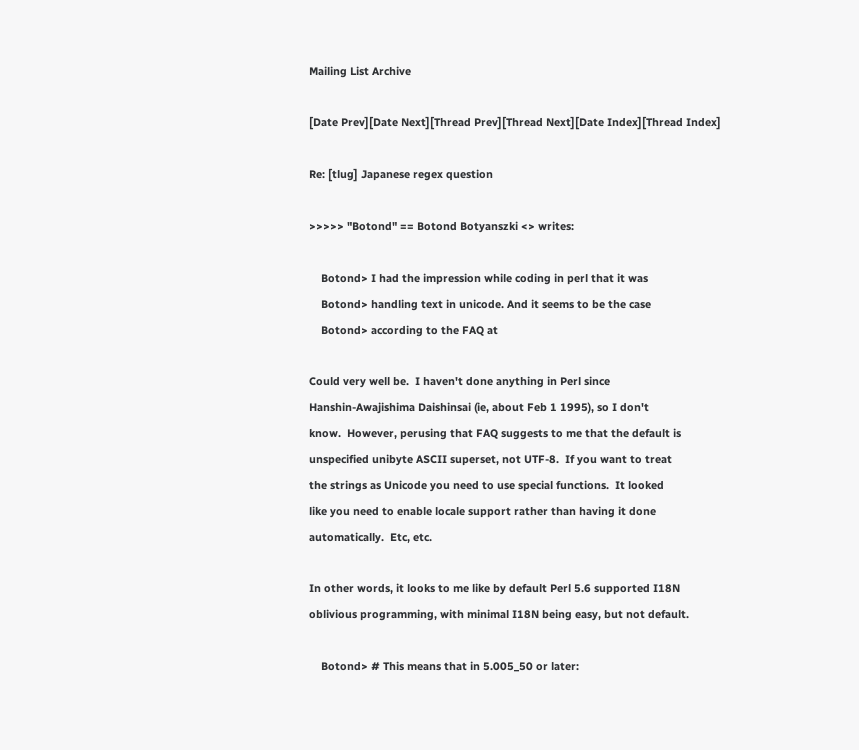Mailing List Archive

[Date Prev][Date Next][Thread Prev][Thread Next][Date Index][Thread Index]

Re: [tlug] Japanese regex question

>>>>> "Botond" == Botond Botyanszki <> writes:

    Botond> I had the impression while coding in perl that it was
    Botond> handling text in unicode. And it seems to be the case
    Botond> according to the FAQ at

Could very well be.  I haven't done anything in Perl since
Hanshin-Awajishima Daishinsai (ie, about Feb 1 1995), so I don't
know.  However, perusing that FAQ suggests to me that the default is
unspecified unibyte ASCII superset, not UTF-8.  If you want to treat
the strings as Unicode you need to use special functions.  It looked
like you need to enable locale support rather than having it done
automatically.  Etc, etc.

In other words, it looks to me like by default Perl 5.6 supported I18N
oblivious programming, with minimal I18N being easy, but not default.

    Botond> # This means that in 5.005_50 or later: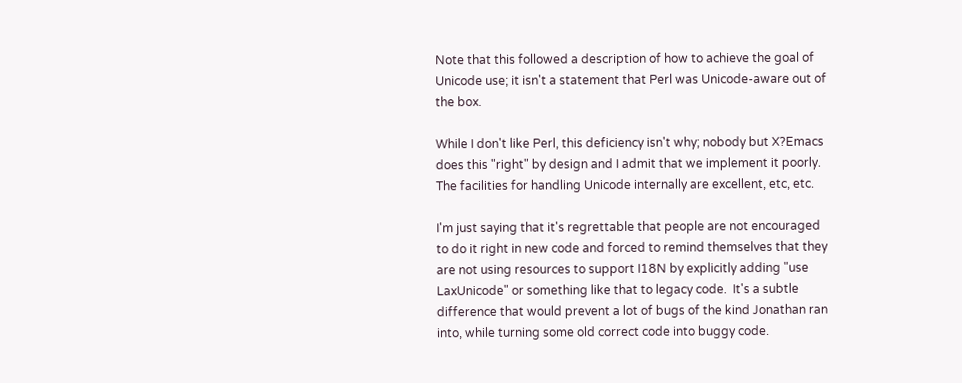Note that this followed a description of how to achieve the goal of
Unicode use; it isn't a statement that Perl was Unicode-aware out of
the box.

While I don't like Perl, this deficiency isn't why; nobody but X?Emacs
does this "right" by design and I admit that we implement it poorly.
The facilities for handling Unicode internally are excellent, etc, etc.

I'm just saying that it's regrettable that people are not encouraged
to do it right in new code and forced to remind themselves that they
are not using resources to support I18N by explicitly adding "use
LaxUnicode" or something like that to legacy code.  It's a subtle
difference that would prevent a lot of bugs of the kind Jonathan ran
into, while turning some old correct code into buggy code.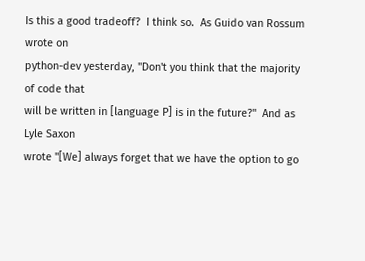Is this a good tradeoff?  I think so.  As Guido van Rossum wrote on
python-dev yesterday, "Don't you think that the majority of code that
will be written in [language P] is in the future?"  And as Lyle Saxon
wrote "[We] always forget that we have the option to go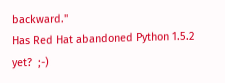backward."
Has Red Hat abandoned Python 1.5.2 yet?  ;-)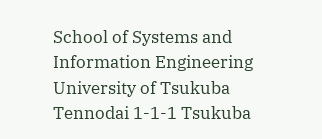School of Systems and Information Engineering
University of Tsukuba                    Tennodai 1-1-1 Tsukuba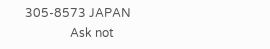305-8573 JAPAN
               Ask not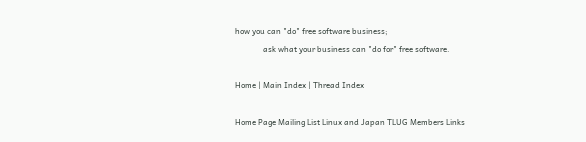how you can "do" free software business;
              ask what your business can "do for" free software.

Home | Main Index | Thread Index

Home Page Mailing List Linux and Japan TLUG Members Links